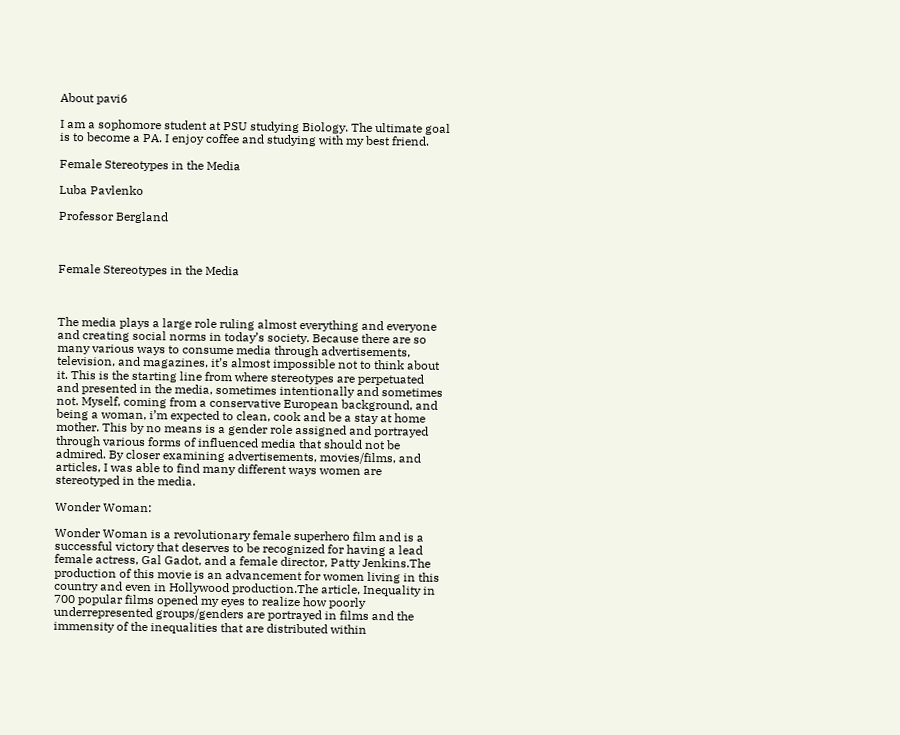About pavi6

I am a sophomore student at PSU studying Biology. The ultimate goal is to become a PA. I enjoy coffee and studying with my best friend.

Female Stereotypes in the Media

Luba Pavlenko

Professor Bergland



Female Stereotypes in the Media



The media plays a large role ruling almost everything and everyone and creating social norms in today’s society. Because there are so many various ways to consume media through advertisements, television, and magazines, it’s almost impossible not to think about it. This is the starting line from where stereotypes are perpetuated and presented in the media, sometimes intentionally and sometimes not. Myself, coming from a conservative European background, and being a woman, i’m expected to clean, cook and be a stay at home mother. This by no means is a gender role assigned and portrayed through various forms of influenced media that should not be admired. By closer examining advertisements, movies/films, and articles, I was able to find many different ways women are stereotyped in the media.

Wonder Woman:

Wonder Woman is a revolutionary female superhero film and is a successful victory that deserves to be recognized for having a lead female actress, Gal Gadot, and a female director, Patty Jenkins.The production of this movie is an advancement for women living in this country and even in Hollywood production.The article, Inequality in 700 popular films opened my eyes to realize how poorly underrepresented groups/genders are portrayed in films and the immensity of the inequalities that are distributed within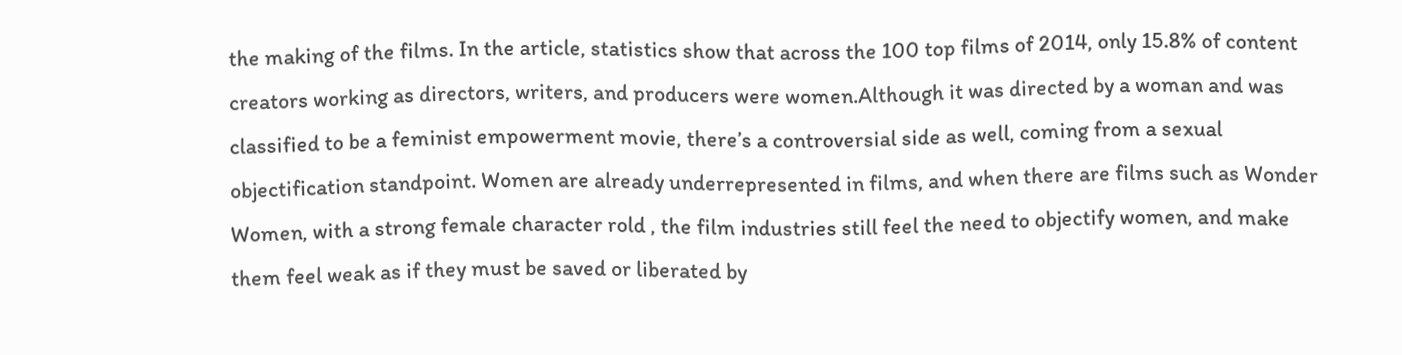the making of the films. In the article, statistics show that across the 100 top films of 2014, only 15.8% of content creators working as directors, writers, and producers were women.Although it was directed by a woman and was classified to be a feminist empowerment movie, there’s a controversial side as well, coming from a sexual objectification standpoint. Women are already underrepresented in films, and when there are films such as Wonder Women, with a strong female character rold , the film industries still feel the need to objectify women, and make them feel weak as if they must be saved or liberated by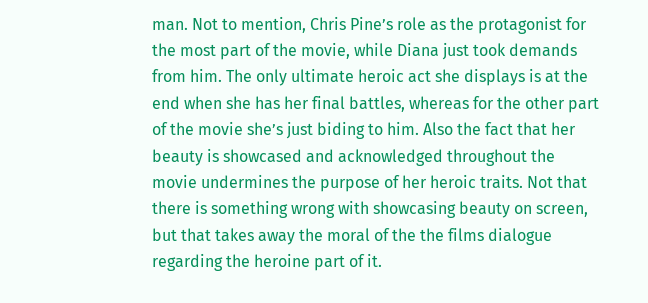man. Not to mention, Chris Pine’s role as the protagonist for the most part of the movie, while Diana just took demands from him. The only ultimate heroic act she displays is at the end when she has her final battles, whereas for the other part of the movie she’s just biding to him. Also the fact that her beauty is showcased and acknowledged throughout the movie undermines the purpose of her heroic traits. Not that there is something wrong with showcasing beauty on screen, but that takes away the moral of the the films dialogue regarding the heroine part of it.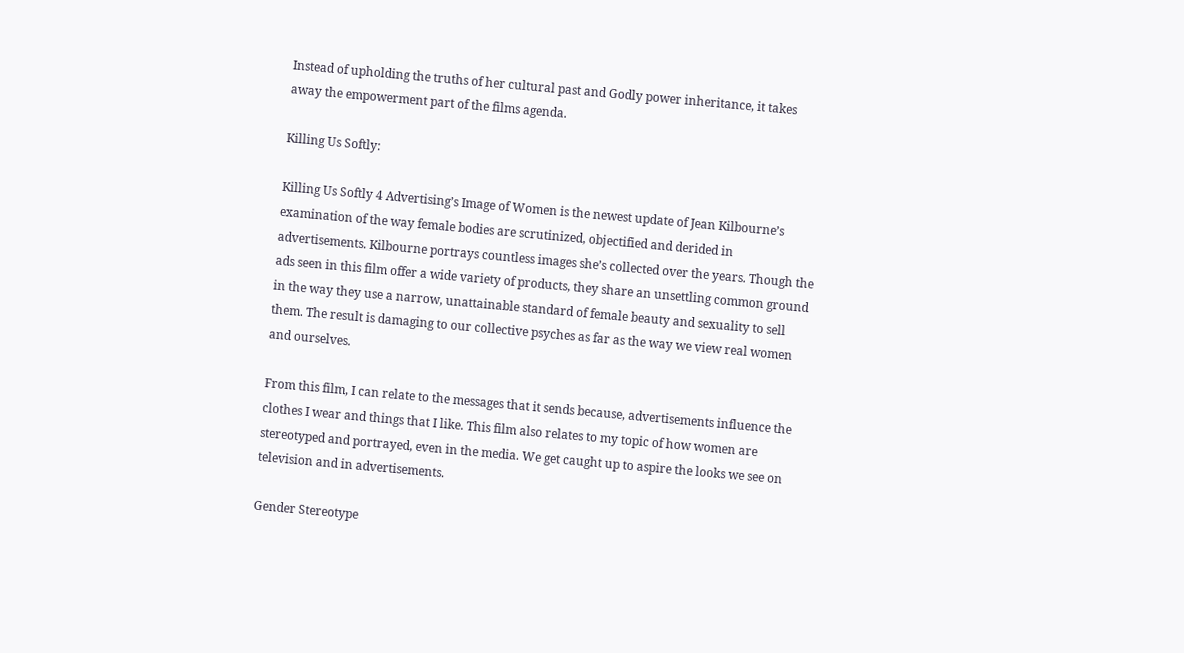Instead of upholding the truths of her cultural past and Godly power inheritance, it takes away the empowerment part of the films agenda.

Killing Us Softly:

Killing Us Softly 4 Advertising’s Image of Women is the newest update of Jean Kilbourne’s examination of the way female bodies are scrutinized, objectified and derided in advertisements. Kilbourne portrays countless images she’s collected over the years. Though the ads seen in this film offer a wide variety of products, they share an unsettling common ground in the way they use a narrow, unattainable standard of female beauty and sexuality to sell them. The result is damaging to our collective psyches as far as the way we view real women and ourselves.

From this film, I can relate to the messages that it sends because, advertisements influence the clothes I wear and things that I like. This film also relates to my topic of how women are stereotyped and portrayed, even in the media. We get caught up to aspire the looks we see on television and in advertisements.

Gender Stereotype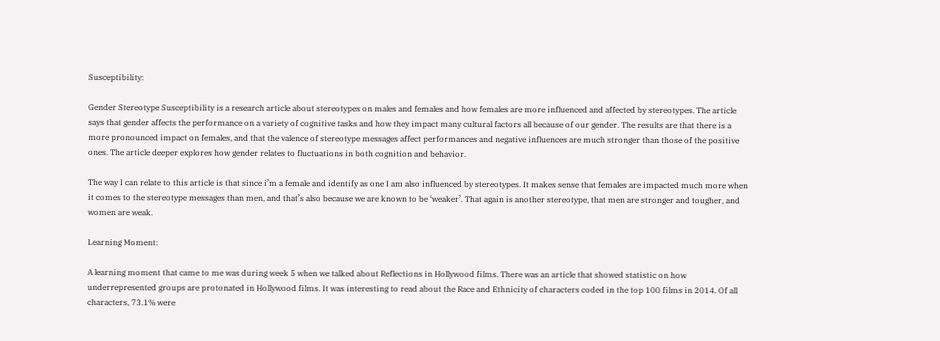Susceptibility:

Gender Stereotype Susceptibility is a research article about stereotypes on males and females and how females are more influenced and affected by stereotypes. The article says that gender affects the performance on a variety of cognitive tasks and how they impact many cultural factors all because of our gender. The results are that there is a more pronounced impact on females, and that the valence of stereotype messages affect performances and negative influences are much stronger than those of the positive ones. The article deeper explores how gender relates to fluctuations in both cognition and behavior.

The way I can relate to this article is that since i’m a female and identify as one I am also influenced by stereotypes. It makes sense that females are impacted much more when it comes to the stereotype messages than men, and that’s also because we are known to be ‘weaker’. That again is another stereotype, that men are stronger and tougher, and women are weak.

Learning Moment:

A learning moment that came to me was during week 5 when we talked about Reflections in Hollywood films. There was an article that showed statistic on how underrepresented groups are protonated in Hollywood films. It was interesting to read about the Race and Ethnicity of characters coded in the top 100 films in 2014. Of all characters, 73.1% were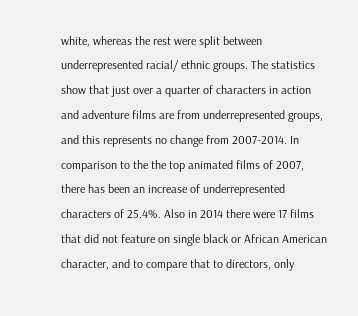white, whereas the rest were split between underrepresented racial/ ethnic groups. The statistics show that just over a quarter of characters in action and adventure films are from underrepresented groups, and this represents no change from 2007-2014. In comparison to the the top animated films of 2007, there has been an increase of underrepresented characters of 25.4%. Also in 2014 there were 17 films that did not feature on single black or African American character, and to compare that to directors, only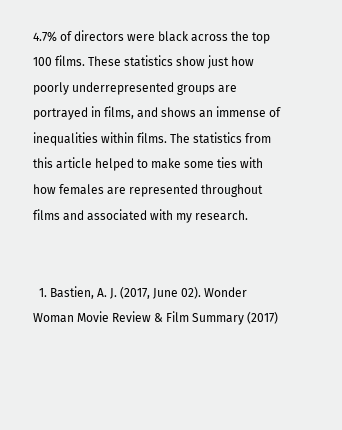4.7% of directors were black across the top 100 films. These statistics show just how poorly underrepresented groups are portrayed in films, and shows an immense of inequalities within films. The statistics from this article helped to make some ties with how females are represented throughout films and associated with my research.


  1. Bastien, A. J. (2017, June 02). Wonder Woman Movie Review & Film Summary (2017)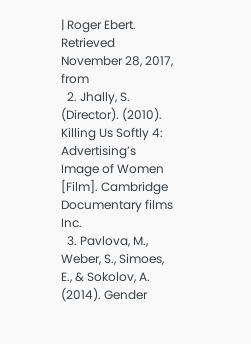| Roger Ebert. Retrieved November 28, 2017, from
  2. Jhally, S. (Director). (2010). Killing Us Softly 4: Advertising’s Image of Women [Film]. Cambridge Documentary films Inc.
  3. Pavlova, M., Weber, S., Simoes, E., & Sokolov, A. (2014). Gender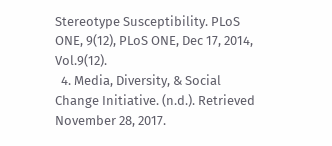Stereotype Susceptibility. PLoS ONE, 9(12), PLoS ONE, Dec 17, 2014, Vol.9(12).
  4. Media, Diversity, & Social Change Initiative. (n.d.). Retrieved November 28, 2017.